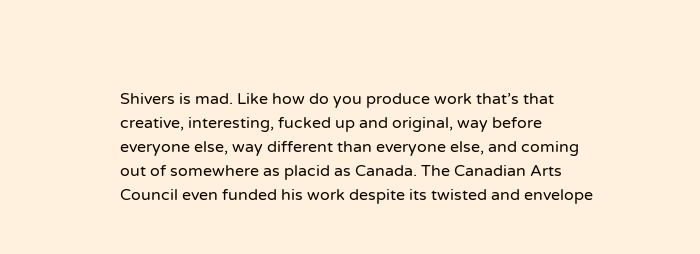Shivers is mad. Like how do you produce work that’s that creative, interesting, fucked up and original, way before everyone else, way different than everyone else, and coming out of somewhere as placid as Canada. The Canadian Arts Council even funded his work despite its twisted and envelope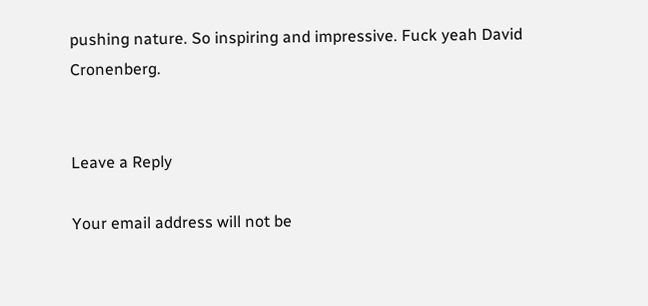pushing nature. So inspiring and impressive. Fuck yeah David Cronenberg.


Leave a Reply

Your email address will not be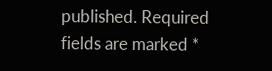published. Required fields are marked *